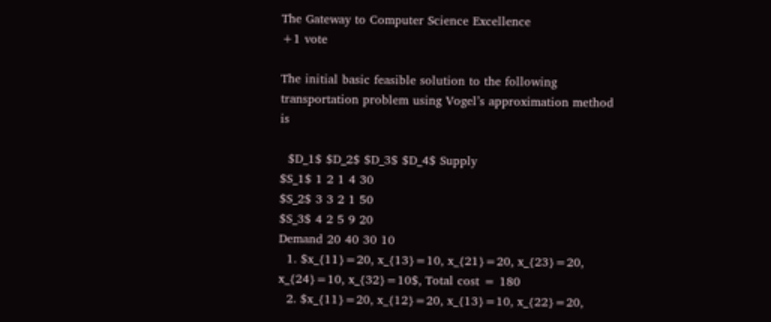The Gateway to Computer Science Excellence
+1 vote

The initial basic feasible solution to the following transportation problem using Vogel’s approximation method is

  $D_1$ $D_2$ $D_3$ $D_4$ Supply
$S_1$ 1 2 1 4 30
$S_2$ 3 3 2 1 50
$S_3$ 4 2 5 9 20
Demand 20 40 30 10
  1. $x_{11}=20, x_{13}=10, x_{21}=20, x_{23}=20, x_{24}=10, x_{32}=10$, Total cost = 180
  2. $x_{11}=20, x_{12}=20, x_{13}=10, x_{22}=20,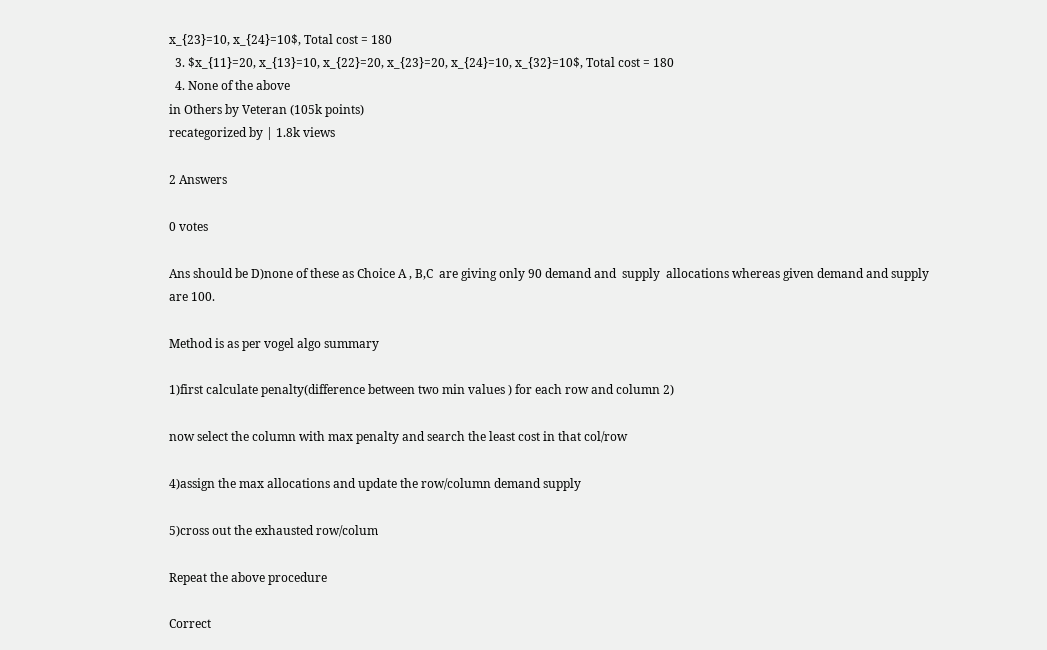x_{23}=10, x_{24}=10$, Total cost = 180
  3. $x_{11}=20, x_{13}=10, x_{22}=20, x_{23}=20, x_{24}=10, x_{32}=10$, Total cost = 180
  4. None of the above
in Others by Veteran (105k points)
recategorized by | 1.8k views

2 Answers

0 votes

Ans should be D)none of these as Choice A , B,C  are giving only 90 demand and  supply  allocations whereas given demand and supply are 100.

Method is as per vogel algo summary

1)first calculate penalty(difference between two min values ) for each row and column 2)

now select the column with max penalty and search the least cost in that col/row

4)assign the max allocations and update the row/column demand supply

5)cross out the exhausted row/colum

Repeat the above procedure

Correct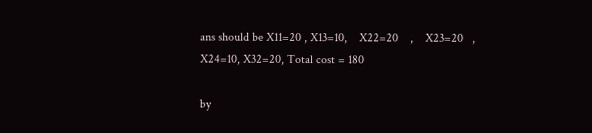ans should be X11=20 , X13=10,    X22=20    ,    X23=20   , X24=10, X32=20, Total cost = 180

by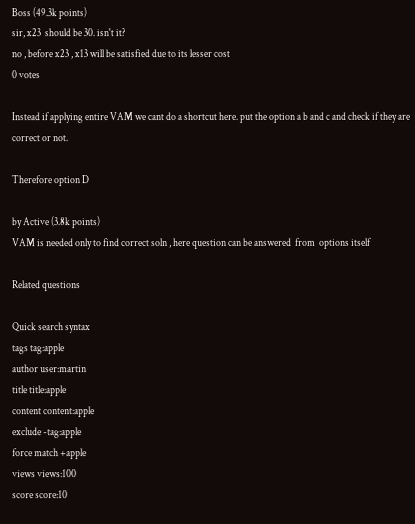Boss (49.3k points)
sir, x23  should be 30. isn't it?
no , before x23 , x13 will be satisfied due to its lesser cost
0 votes

Instead if applying entire VAM we cant do a shortcut here. put the option a b and c and check if they are correct or not.

Therefore option D

by Active (3.8k points)
VAM is needed only to find correct soln , here question can be answered  from  options itself

Related questions

Quick search syntax
tags tag:apple
author user:martin
title title:apple
content content:apple
exclude -tag:apple
force match +apple
views views:100
score score:10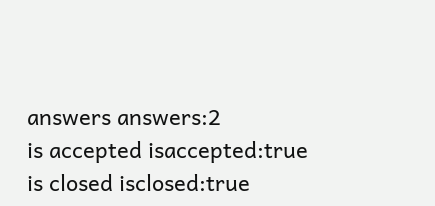answers answers:2
is accepted isaccepted:true
is closed isclosed:true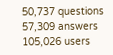50,737 questions
57,309 answers
105,026 users